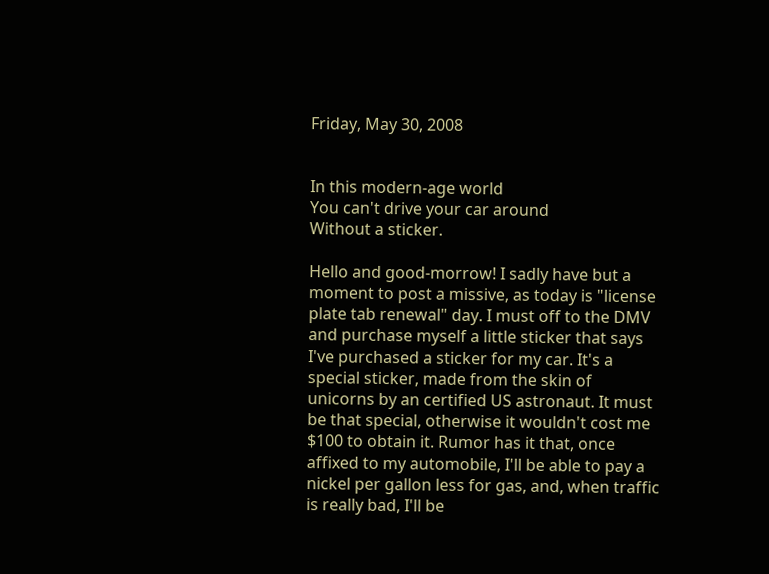Friday, May 30, 2008


In this modern-age world
You can't drive your car around
Without a sticker.

Hello and good-morrow! I sadly have but a moment to post a missive, as today is "license plate tab renewal" day. I must off to the DMV and purchase myself a little sticker that says I've purchased a sticker for my car. It's a special sticker, made from the skin of unicorns by an certified US astronaut. It must be that special, otherwise it wouldn't cost me $100 to obtain it. Rumor has it that, once affixed to my automobile, I'll be able to pay a nickel per gallon less for gas, and, when traffic is really bad, I'll be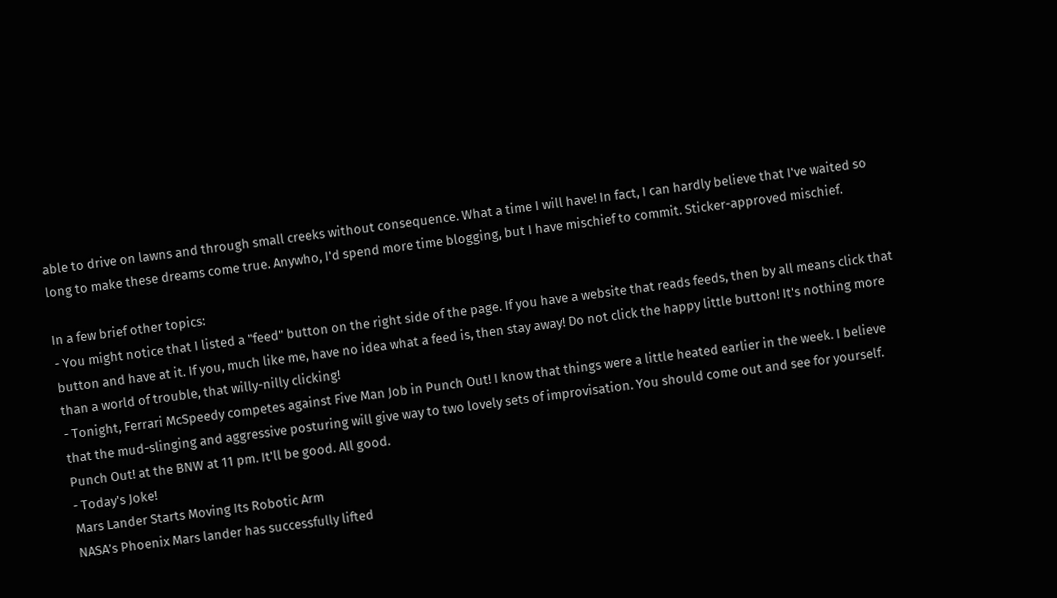able to drive on lawns and through small creeks without consequence. What a time I will have! In fact, I can hardly believe that I've waited so long to make these dreams come true. Anywho, I'd spend more time blogging, but I have mischief to commit. Sticker-approved mischief.

In a few brief other topics:
- You might notice that I listed a "feed" button on the right side of the page. If you have a website that reads feeds, then by all means click that button and have at it. If you, much like me, have no idea what a feed is, then stay away! Do not click the happy little button! It's nothing more than a world of trouble, that willy-nilly clicking!
- Tonight, Ferrari McSpeedy competes against Five Man Job in Punch Out! I know that things were a little heated earlier in the week. I believe that the mud-slinging and aggressive posturing will give way to two lovely sets of improvisation. You should come out and see for yourself. Punch Out! at the BNW at 11 pm. It'll be good. All good.
- Today's Joke!
Mars Lander Starts Moving Its Robotic Arm
NASA’s Phoenix Mars lander has successfully lifted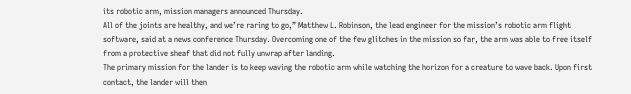its robotic arm, mission managers announced Thursday.
All of the joints are healthy, and we’re raring to go,” Matthew L. Robinson, the lead engineer for the mission’s robotic arm flight software, said at a news conference Thursday. Overcoming one of the few glitches in the mission so far, the arm was able to free itself from a protective sheaf that did not fully unwrap after landing.
The primary mission for the lander is to keep waving the robotic arm while watching the horizon for a creature to wave back. Upon first contact, the lander will then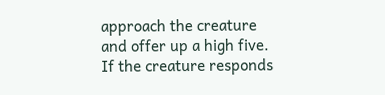approach the creature and offer up a high five. If the creature responds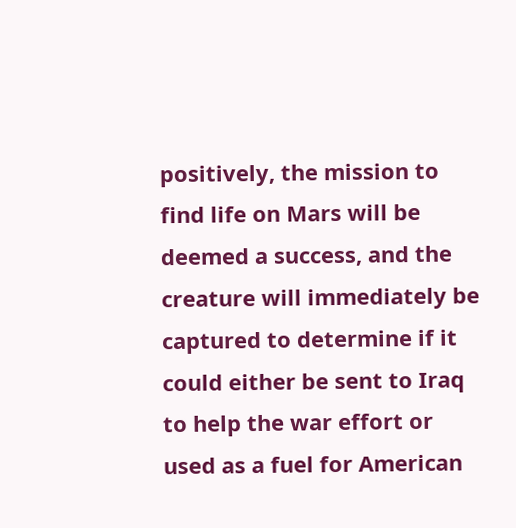positively, the mission to find life on Mars will be deemed a success, and the creature will immediately be captured to determine if it could either be sent to Iraq to help the war effort or used as a fuel for American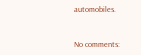automobiles.



No comments: